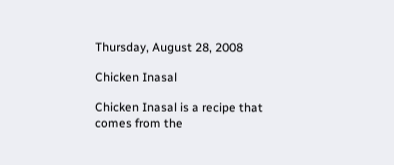Thursday, August 28, 2008

Chicken Inasal

Chicken Inasal is a recipe that comes from the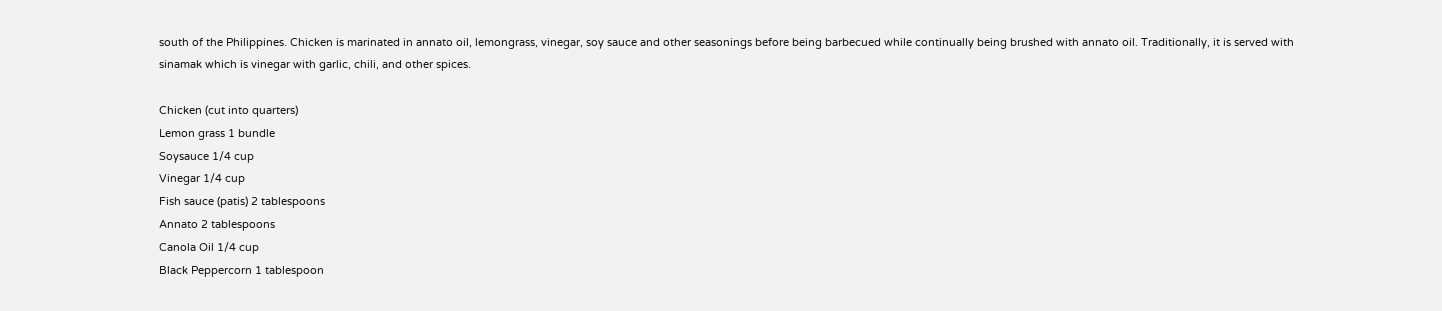south of the Philippines. Chicken is marinated in annato oil, lemongrass, vinegar, soy sauce and other seasonings before being barbecued while continually being brushed with annato oil. Traditionally, it is served with sinamak which is vinegar with garlic, chili, and other spices.

Chicken (cut into quarters)
Lemon grass 1 bundle
Soysauce 1/4 cup
Vinegar 1/4 cup
Fish sauce (patis) 2 tablespoons
Annato 2 tablespoons
Canola Oil 1/4 cup
Black Peppercorn 1 tablespoon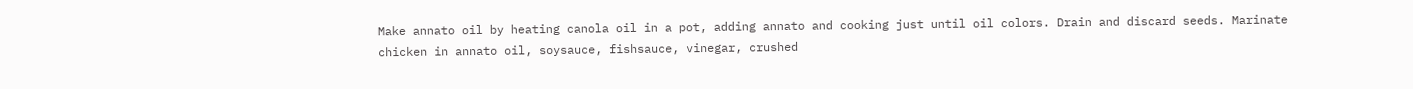Make annato oil by heating canola oil in a pot, adding annato and cooking just until oil colors. Drain and discard seeds. Marinate chicken in annato oil, soysauce, fishsauce, vinegar, crushed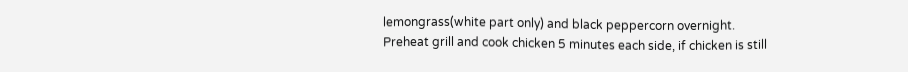lemongrass(white part only) and black peppercorn overnight. Preheat grill and cook chicken 5 minutes each side, if chicken is still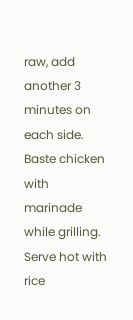raw, add another 3 minutes on each side. Baste chicken with marinade while grilling. Serve hot with rice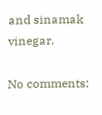and sinamak vinegar.

No comments: